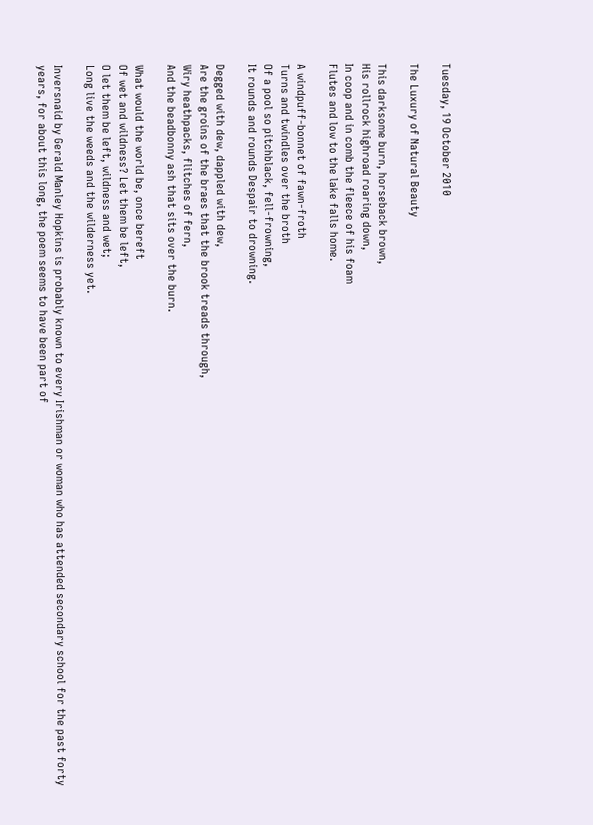Tuesday, 19 October 2010

The Luxury of Natural Beauty

This darksome burn, horseback brown,
His rollrock highroad roaring down,
In coop and in comb the fleece of his foam
Flutes and low to the lake falls home.

A windpuff-bonnet of fawn-froth
Turns and twindles over the broth
Of a pool so pitchblack, fell-frowning,
It rounds and rounds Despair to drowning.

Degged with dew, dappled with dew,
Are the groins of the braes that the brook treads through,
Wiry heathpacks, flitches of fern,
And the beadbonny ash that sits over the burn.

What would the world be, once bereft
Of wet and wildness? Let them be left,
O let them be left, wildness and wet;
Long live the weeds and the wilderness yet.

Inversnaid by Gerald Manley Hopkins is probably known to every Irishman or woman who has attended secondary school for the past forty years, for about this long, the poem seems to have been part of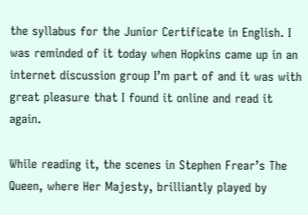the syllabus for the Junior Certificate in English. I was reminded of it today when Hopkins came up in an internet discussion group I’m part of and it was with great pleasure that I found it online and read it again.

While reading it, the scenes in Stephen Frear’s The Queen, where Her Majesty, brilliantly played by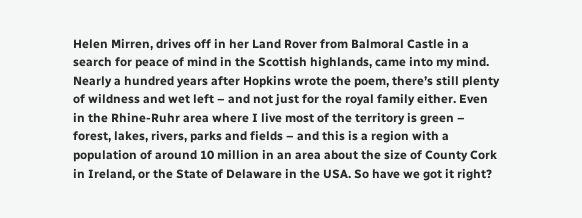Helen Mirren, drives off in her Land Rover from Balmoral Castle in a search for peace of mind in the Scottish highlands, came into my mind. Nearly a hundred years after Hopkins wrote the poem, there’s still plenty of wildness and wet left – and not just for the royal family either. Even in the Rhine-Ruhr area where I live most of the territory is green – forest, lakes, rivers, parks and fields – and this is a region with a population of around 10 million in an area about the size of County Cork in Ireland, or the State of Delaware in the USA. So have we got it right?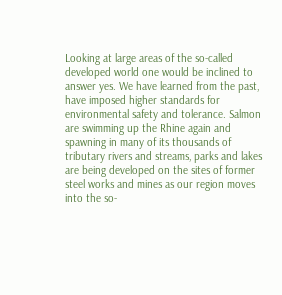Looking at large areas of the so-called developed world one would be inclined to answer yes. We have learned from the past, have imposed higher standards for environmental safety and tolerance. Salmon are swimming up the Rhine again and spawning in many of its thousands of tributary rivers and streams, parks and lakes are being developed on the sites of former steel works and mines as our region moves into the so-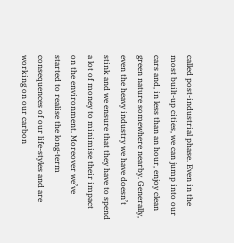called post-industrial phase. Even in the most built-up cities, we can jump into our cars and, in less than an hour, enjoy clean green nature somewhere nearby. Generally, even the heavy industry we have doesn’t stink and we ensure that they have to spend a lot of money to minimise their impact on the environment. Moreover we’ve started to realise the long-term consequences of our life-styles and are working on our carbon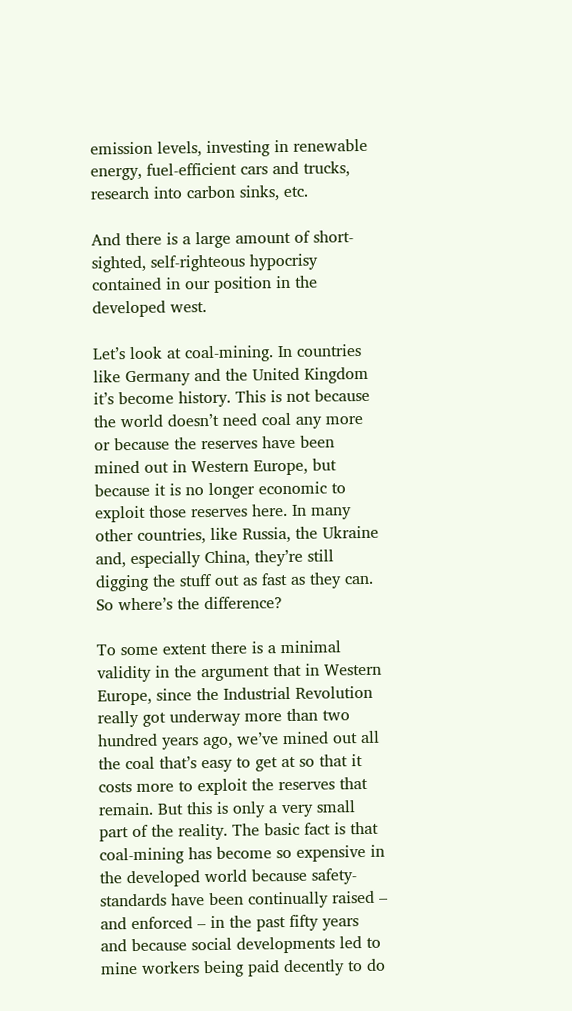emission levels, investing in renewable energy, fuel-efficient cars and trucks, research into carbon sinks, etc.

And there is a large amount of short-sighted, self-righteous hypocrisy contained in our position in the developed west.

Let’s look at coal-mining. In countries like Germany and the United Kingdom it’s become history. This is not because the world doesn’t need coal any more or because the reserves have been mined out in Western Europe, but because it is no longer economic to exploit those reserves here. In many other countries, like Russia, the Ukraine and, especially China, they’re still digging the stuff out as fast as they can. So where’s the difference?

To some extent there is a minimal validity in the argument that in Western Europe, since the Industrial Revolution really got underway more than two hundred years ago, we’ve mined out all the coal that’s easy to get at so that it costs more to exploit the reserves that remain. But this is only a very small part of the reality. The basic fact is that coal-mining has become so expensive in the developed world because safety-standards have been continually raised – and enforced – in the past fifty years and because social developments led to mine workers being paid decently to do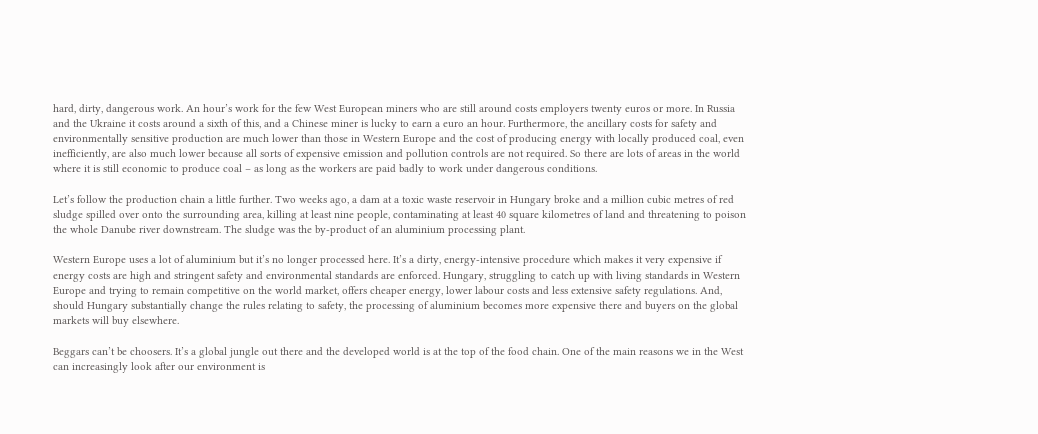hard, dirty, dangerous work. An hour’s work for the few West European miners who are still around costs employers twenty euros or more. In Russia and the Ukraine it costs around a sixth of this, and a Chinese miner is lucky to earn a euro an hour. Furthermore, the ancillary costs for safety and environmentally sensitive production are much lower than those in Western Europe and the cost of producing energy with locally produced coal, even inefficiently, are also much lower because all sorts of expensive emission and pollution controls are not required. So there are lots of areas in the world where it is still economic to produce coal – as long as the workers are paid badly to work under dangerous conditions.

Let’s follow the production chain a little further. Two weeks ago, a dam at a toxic waste reservoir in Hungary broke and a million cubic metres of red sludge spilled over onto the surrounding area, killing at least nine people, contaminating at least 40 square kilometres of land and threatening to poison the whole Danube river downstream. The sludge was the by-product of an aluminium processing plant.

Western Europe uses a lot of aluminium but it’s no longer processed here. It’s a dirty, energy-intensive procedure which makes it very expensive if energy costs are high and stringent safety and environmental standards are enforced. Hungary, struggling to catch up with living standards in Western Europe and trying to remain competitive on the world market, offers cheaper energy, lower labour costs and less extensive safety regulations. And, should Hungary substantially change the rules relating to safety, the processing of aluminium becomes more expensive there and buyers on the global markets will buy elsewhere.

Beggars can’t be choosers. It’s a global jungle out there and the developed world is at the top of the food chain. One of the main reasons we in the West can increasingly look after our environment is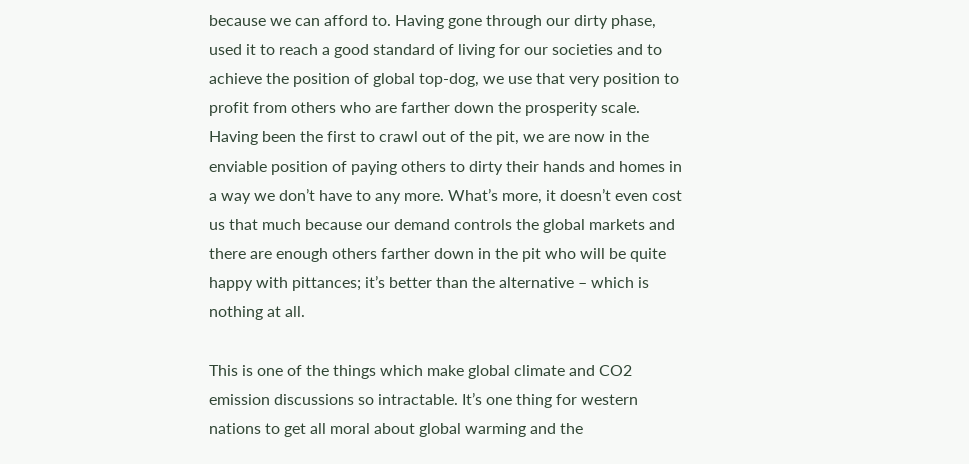because we can afford to. Having gone through our dirty phase, used it to reach a good standard of living for our societies and to achieve the position of global top-dog, we use that very position to profit from others who are farther down the prosperity scale. Having been the first to crawl out of the pit, we are now in the enviable position of paying others to dirty their hands and homes in a way we don’t have to any more. What’s more, it doesn’t even cost us that much because our demand controls the global markets and there are enough others farther down in the pit who will be quite happy with pittances; it’s better than the alternative – which is nothing at all.

This is one of the things which make global climate and CO2 emission discussions so intractable. It’s one thing for western nations to get all moral about global warming and the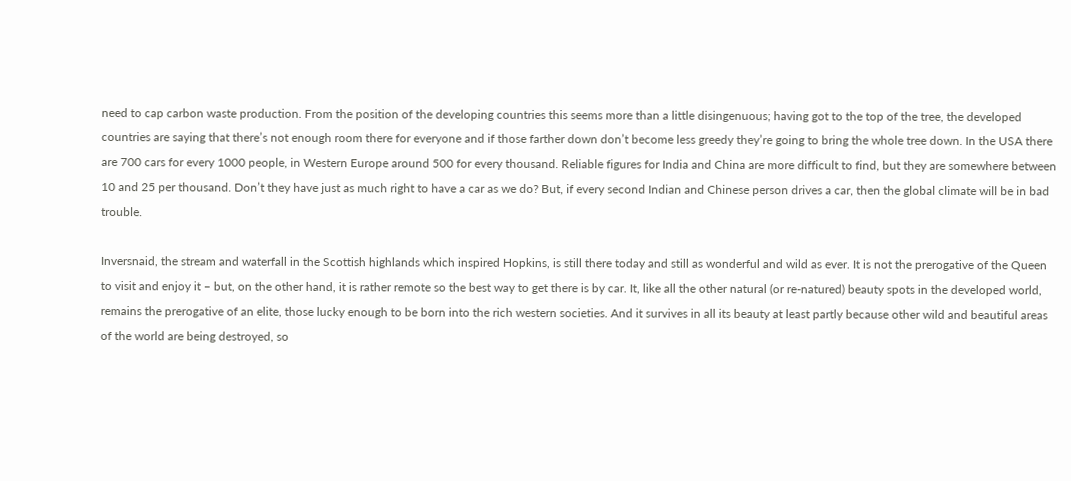need to cap carbon waste production. From the position of the developing countries this seems more than a little disingenuous; having got to the top of the tree, the developed countries are saying that there’s not enough room there for everyone and if those farther down don’t become less greedy they’re going to bring the whole tree down. In the USA there are 700 cars for every 1000 people, in Western Europe around 500 for every thousand. Reliable figures for India and China are more difficult to find, but they are somewhere between 10 and 25 per thousand. Don’t they have just as much right to have a car as we do? But, if every second Indian and Chinese person drives a car, then the global climate will be in bad trouble.

Inversnaid, the stream and waterfall in the Scottish highlands which inspired Hopkins, is still there today and still as wonderful and wild as ever. It is not the prerogative of the Queen to visit and enjoy it – but, on the other hand, it is rather remote so the best way to get there is by car. It, like all the other natural (or re-natured) beauty spots in the developed world, remains the prerogative of an elite, those lucky enough to be born into the rich western societies. And it survives in all its beauty at least partly because other wild and beautiful areas of the world are being destroyed, so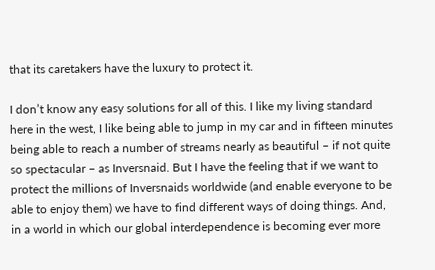that its caretakers have the luxury to protect it.

I don’t know any easy solutions for all of this. I like my living standard here in the west, I like being able to jump in my car and in fifteen minutes being able to reach a number of streams nearly as beautiful – if not quite so spectacular – as Inversnaid. But I have the feeling that if we want to protect the millions of Inversnaids worldwide (and enable everyone to be able to enjoy them) we have to find different ways of doing things. And, in a world in which our global interdependence is becoming ever more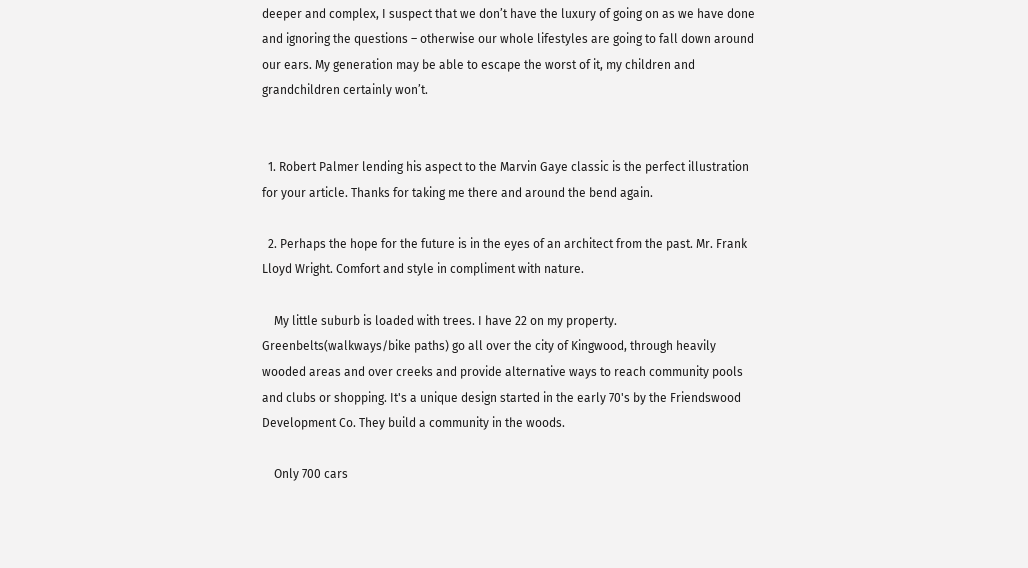deeper and complex, I suspect that we don’t have the luxury of going on as we have done and ignoring the questions – otherwise our whole lifestyles are going to fall down around our ears. My generation may be able to escape the worst of it, my children and grandchildren certainly won’t.


  1. Robert Palmer lending his aspect to the Marvin Gaye classic is the perfect illustration for your article. Thanks for taking me there and around the bend again.

  2. Perhaps the hope for the future is in the eyes of an architect from the past. Mr. Frank Lloyd Wright. Comfort and style in compliment with nature.

    My little suburb is loaded with trees. I have 22 on my property. Greenbelts(walkways/bike paths) go all over the city of Kingwood, through heavily wooded areas and over creeks and provide alternative ways to reach community pools and clubs or shopping. It's a unique design started in the early 70's by the Friendswood Development Co. They build a community in the woods.

    Only 700 cars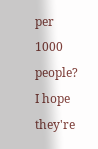per 1000 people? I hope they're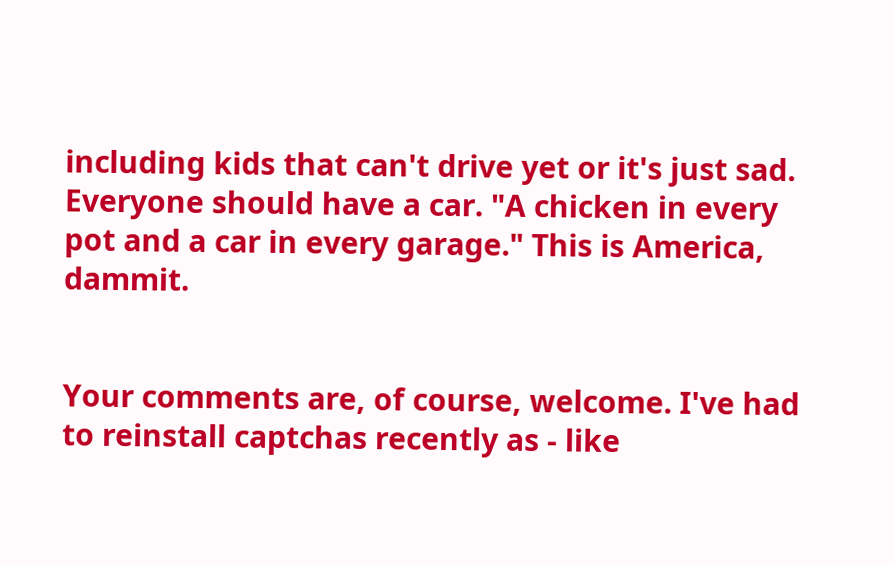including kids that can't drive yet or it's just sad. Everyone should have a car. "A chicken in every pot and a car in every garage." This is America, dammit.


Your comments are, of course, welcome. I've had to reinstall captchas recently as - like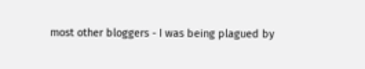most other bloggers - I was being plagued by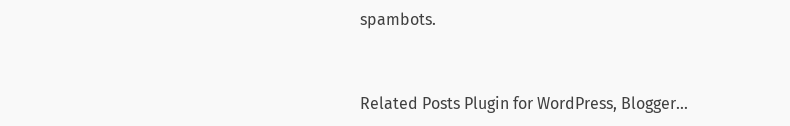spambots.


Related Posts Plugin for WordPress, Blogger...